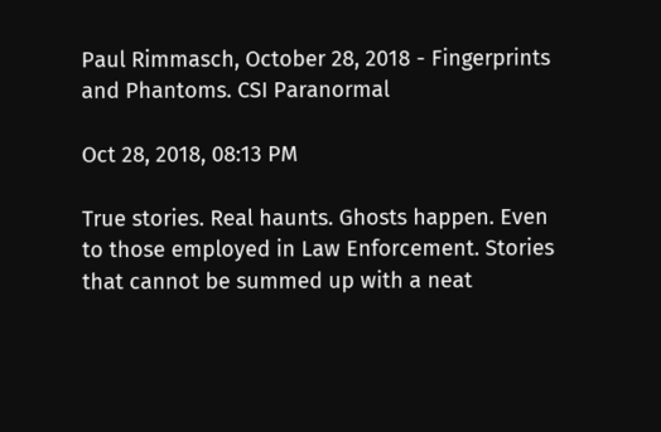Paul Rimmasch, October 28, 2018 - Fingerprints and Phantoms. CSI Paranormal

Oct 28, 2018, 08:13 PM

True stories. Real haunts. Ghosts happen. Even to those employed in Law Enforcement. Stories that cannot be summed up with a neat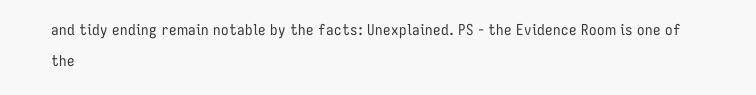and tidy ending remain notable by the facts: Unexplained. PS - the Evidence Room is one of the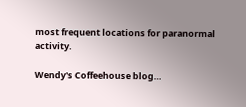most frequent locations for paranormal activity.

Wendy's Coffeehouse blog…